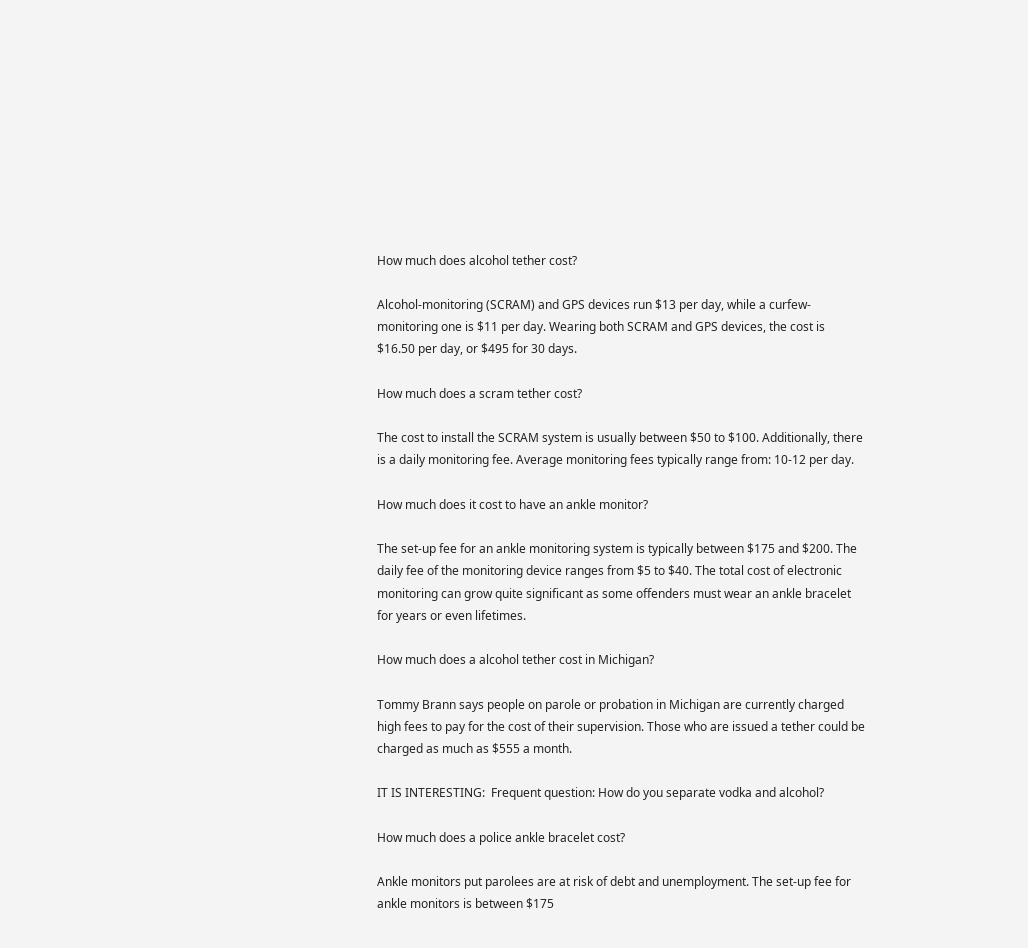How much does alcohol tether cost?

Alcohol-monitoring (SCRAM) and GPS devices run $13 per day, while a curfew-monitoring one is $11 per day. Wearing both SCRAM and GPS devices, the cost is $16.50 per day, or $495 for 30 days.

How much does a scram tether cost?

The cost to install the SCRAM system is usually between $50 to $100. Additionally, there is a daily monitoring fee. Average monitoring fees typically range from: 10-12 per day.

How much does it cost to have an ankle monitor?

The set-up fee for an ankle monitoring system is typically between $175 and $200. The daily fee of the monitoring device ranges from $5 to $40. The total cost of electronic monitoring can grow quite significant as some offenders must wear an ankle bracelet for years or even lifetimes.

How much does a alcohol tether cost in Michigan?

Tommy Brann says people on parole or probation in Michigan are currently charged high fees to pay for the cost of their supervision. Those who are issued a tether could be charged as much as $555 a month.

IT IS INTERESTING:  Frequent question: How do you separate vodka and alcohol?

How much does a police ankle bracelet cost?

Ankle monitors put parolees are at risk of debt and unemployment. The set-up fee for ankle monitors is between $175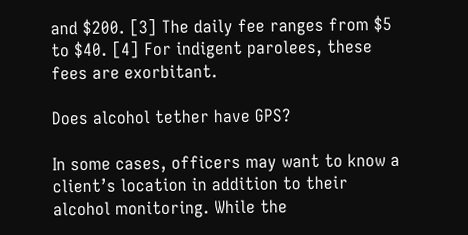and $200. [3] The daily fee ranges from $5 to $40. [4] For indigent parolees, these fees are exorbitant.

Does alcohol tether have GPS?

In some cases, officers may want to know a client’s location in addition to their alcohol monitoring. While the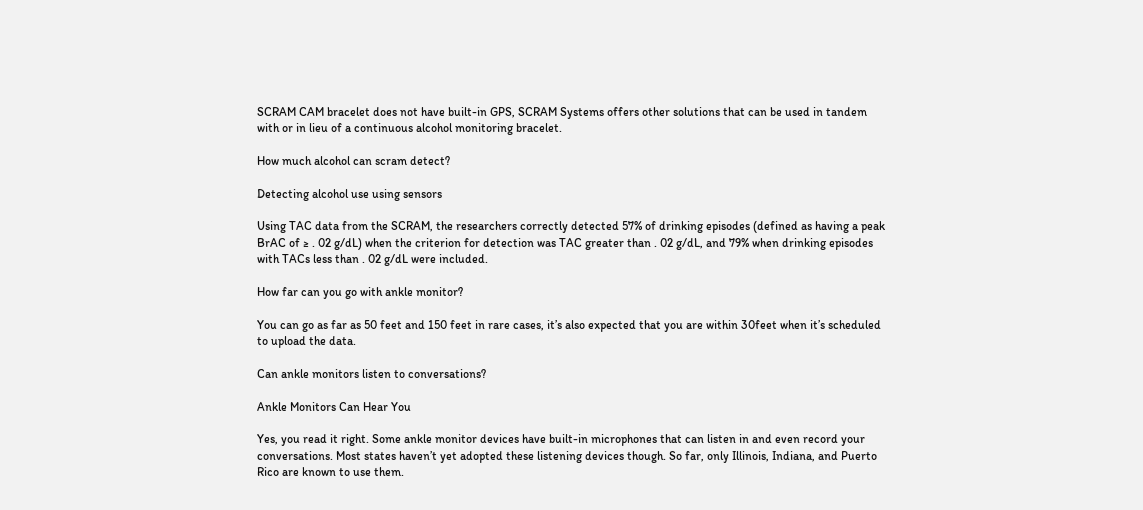SCRAM CAM bracelet does not have built-in GPS, SCRAM Systems offers other solutions that can be used in tandem with or in lieu of a continuous alcohol monitoring bracelet.

How much alcohol can scram detect?

Detecting alcohol use using sensors

Using TAC data from the SCRAM, the researchers correctly detected 57% of drinking episodes (defined as having a peak BrAC of ≥ . 02 g/dL) when the criterion for detection was TAC greater than . 02 g/dL, and 79% when drinking episodes with TACs less than . 02 g/dL were included.

How far can you go with ankle monitor?

You can go as far as 50 feet and 150 feet in rare cases, it’s also expected that you are within 30feet when it’s scheduled to upload the data.

Can ankle monitors listen to conversations?

Ankle Monitors Can Hear You

Yes, you read it right. Some ankle monitor devices have built-in microphones that can listen in and even record your conversations. Most states haven’t yet adopted these listening devices though. So far, only Illinois, Indiana, and Puerto Rico are known to use them.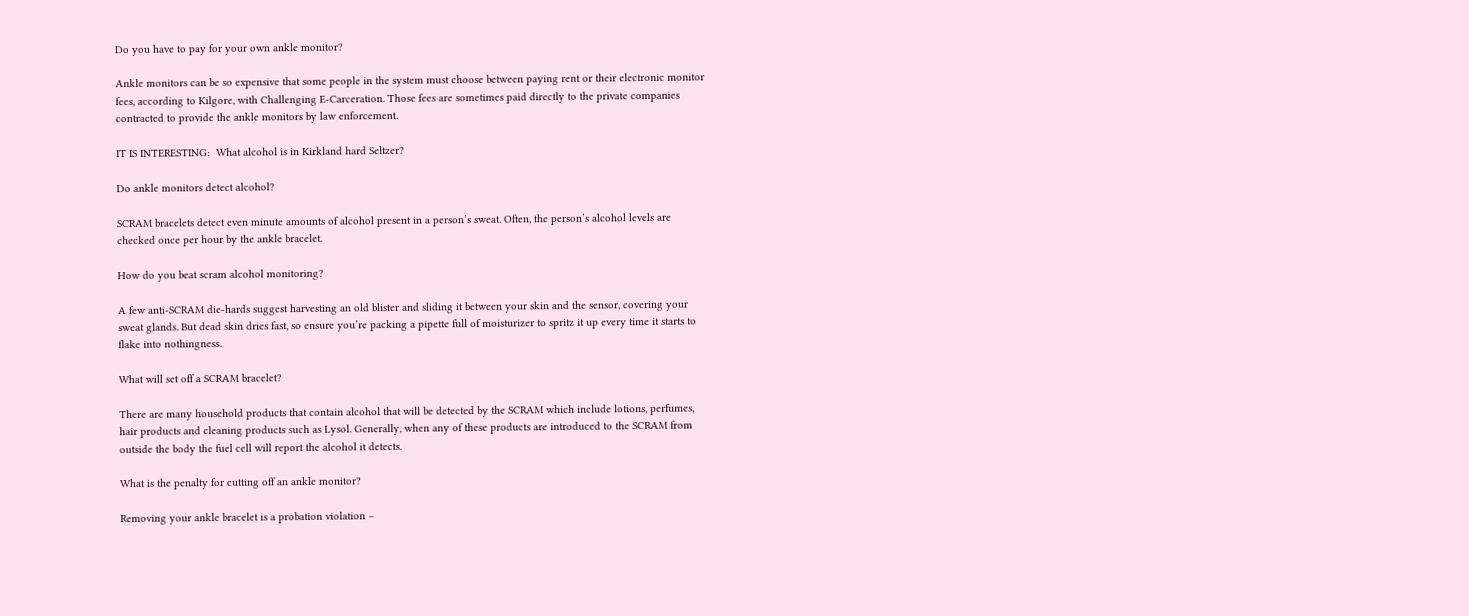Do you have to pay for your own ankle monitor?

Ankle monitors can be so expensive that some people in the system must choose between paying rent or their electronic monitor fees, according to Kilgore, with Challenging E-Carceration. Those fees are sometimes paid directly to the private companies contracted to provide the ankle monitors by law enforcement.

IT IS INTERESTING:  What alcohol is in Kirkland hard Seltzer?

Do ankle monitors detect alcohol?

SCRAM bracelets detect even minute amounts of alcohol present in a person’s sweat. Often, the person’s alcohol levels are checked once per hour by the ankle bracelet.

How do you beat scram alcohol monitoring?

A few anti-SCRAM die-hards suggest harvesting an old blister and sliding it between your skin and the sensor, covering your sweat glands. But dead skin dries fast, so ensure you’re packing a pipette full of moisturizer to spritz it up every time it starts to flake into nothingness.

What will set off a SCRAM bracelet?

There are many household products that contain alcohol that will be detected by the SCRAM which include lotions, perfumes, hair products and cleaning products such as Lysol. Generally, when any of these products are introduced to the SCRAM from outside the body the fuel cell will report the alcohol it detects.

What is the penalty for cutting off an ankle monitor?

Removing your ankle bracelet is a probation violation –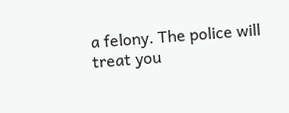a felony. The police will treat you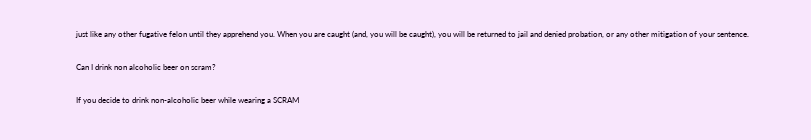just like any other fugative felon until they apprehend you. When you are caught (and, you will be caught), you will be returned to jail and denied probation, or any other mitigation of your sentence.

Can I drink non alcoholic beer on scram?

If you decide to drink non-alcoholic beer while wearing a SCRAM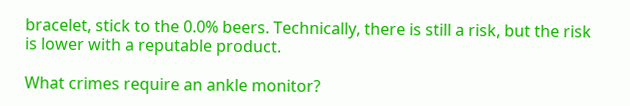bracelet, stick to the 0.0% beers. Technically, there is still a risk, but the risk is lower with a reputable product.

What crimes require an ankle monitor?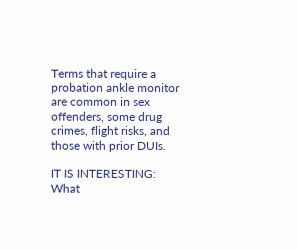Terms that require a probation ankle monitor are common in sex offenders, some drug crimes, flight risks, and those with prior DUIs.

IT IS INTERESTING:  What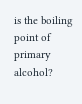is the boiling point of primary alcohol?